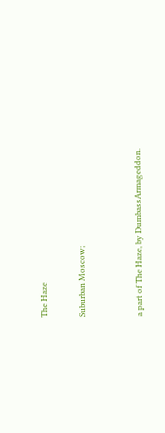The Haze

Suburban Moscow;


a part of The Haze, by DumbassArmageddon.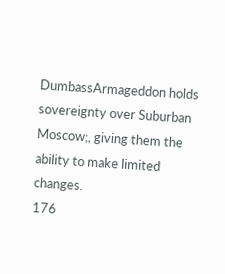DumbassArmageddon holds sovereignty over Suburban Moscow;, giving them the ability to make limited changes.
176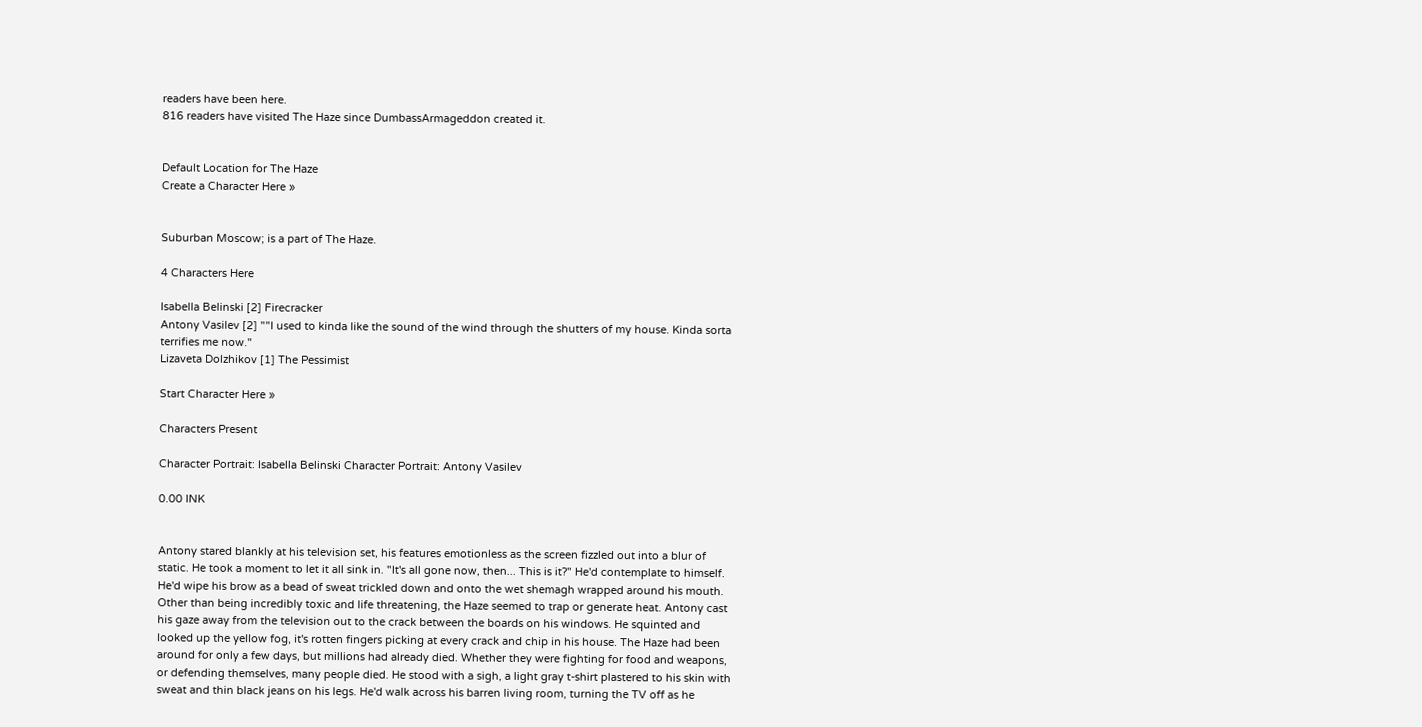readers have been here.
816 readers have visited The Haze since DumbassArmageddon created it.


Default Location for The Haze
Create a Character Here »


Suburban Moscow; is a part of The Haze.

4 Characters Here

Isabella Belinski [2] Firecracker
Antony Vasilev [2] ""I used to kinda like the sound of the wind through the shutters of my house. Kinda sorta terrifies me now."
Lizaveta Dolzhikov [1] The Pessimist

Start Character Here »

Characters Present

Character Portrait: Isabella Belinski Character Portrait: Antony Vasilev

0.00 INK


Antony stared blankly at his television set, his features emotionless as the screen fizzled out into a blur of static. He took a moment to let it all sink in. "It's all gone now, then... This is it?" He'd contemplate to himself. He'd wipe his brow as a bead of sweat trickled down and onto the wet shemagh wrapped around his mouth. Other than being incredibly toxic and life threatening, the Haze seemed to trap or generate heat. Antony cast his gaze away from the television out to the crack between the boards on his windows. He squinted and looked up the yellow fog, it's rotten fingers picking at every crack and chip in his house. The Haze had been around for only a few days, but millions had already died. Whether they were fighting for food and weapons, or defending themselves, many people died. He stood with a sigh, a light gray t-shirt plastered to his skin with sweat and thin black jeans on his legs. He'd walk across his barren living room, turning the TV off as he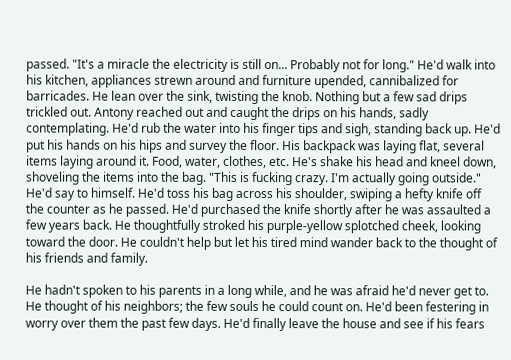passed. "It's a miracle the electricity is still on... Probably not for long." He'd walk into his kitchen, appliances strewn around and furniture upended, cannibalized for barricades. He lean over the sink, twisting the knob. Nothing but a few sad drips trickled out. Antony reached out and caught the drips on his hands, sadly contemplating. He'd rub the water into his finger tips and sigh, standing back up. He'd put his hands on his hips and survey the floor. His backpack was laying flat, several items laying around it. Food, water, clothes, etc. He's shake his head and kneel down, shoveling the items into the bag. "This is fucking crazy. I'm actually going outside." He'd say to himself. He'd toss his bag across his shoulder, swiping a hefty knife off the counter as he passed. He'd purchased the knife shortly after he was assaulted a few years back. He thoughtfully stroked his purple-yellow splotched cheek, looking toward the door. He couldn't help but let his tired mind wander back to the thought of his friends and family.

He hadn't spoken to his parents in a long while, and he was afraid he'd never get to. He thought of his neighbors; the few souls he could count on. He'd been festering in worry over them the past few days. He'd finally leave the house and see if his fears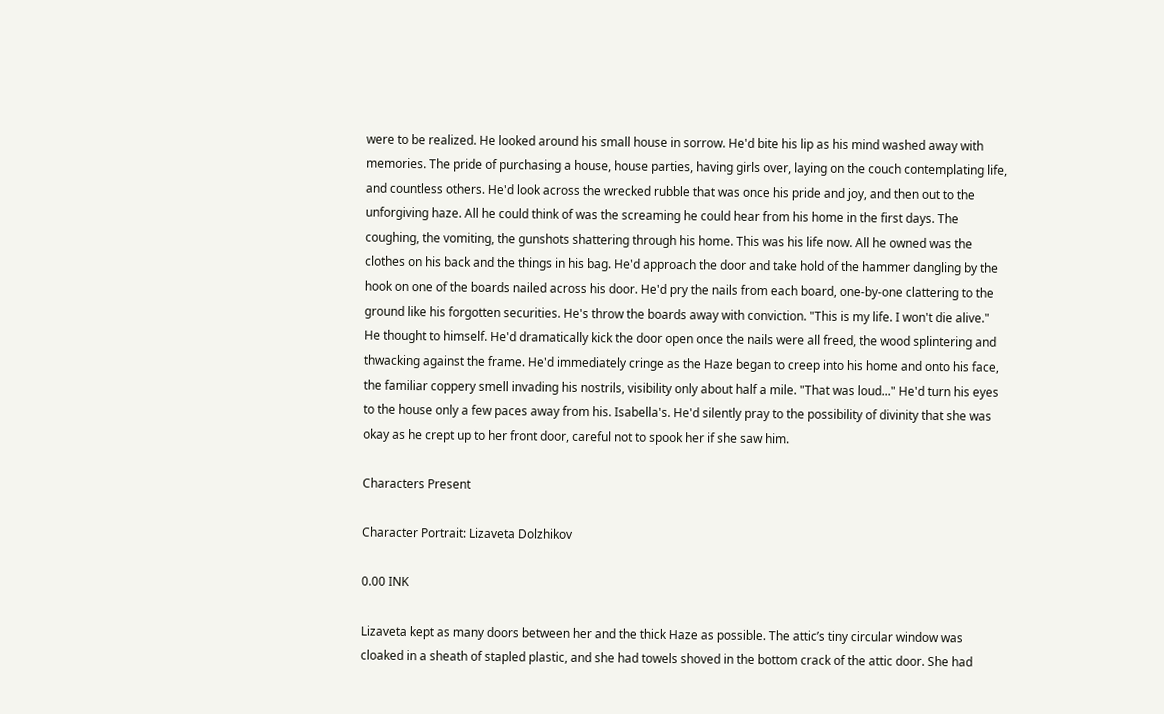were to be realized. He looked around his small house in sorrow. He'd bite his lip as his mind washed away with memories. The pride of purchasing a house, house parties, having girls over, laying on the couch contemplating life, and countless others. He'd look across the wrecked rubble that was once his pride and joy, and then out to the unforgiving haze. All he could think of was the screaming he could hear from his home in the first days. The coughing, the vomiting, the gunshots shattering through his home. This was his life now. All he owned was the clothes on his back and the things in his bag. He'd approach the door and take hold of the hammer dangling by the hook on one of the boards nailed across his door. He'd pry the nails from each board, one-by-one clattering to the ground like his forgotten securities. He's throw the boards away with conviction. "This is my life. I won't die alive." He thought to himself. He'd dramatically kick the door open once the nails were all freed, the wood splintering and thwacking against the frame. He'd immediately cringe as the Haze began to creep into his home and onto his face, the familiar coppery smell invading his nostrils, visibility only about half a mile. "That was loud..." He'd turn his eyes to the house only a few paces away from his. Isabella's. He'd silently pray to the possibility of divinity that she was okay as he crept up to her front door, careful not to spook her if she saw him.

Characters Present

Character Portrait: Lizaveta Dolzhikov

0.00 INK

Lizaveta kept as many doors between her and the thick Haze as possible. The attic’s tiny circular window was cloaked in a sheath of stapled plastic, and she had towels shoved in the bottom crack of the attic door. She had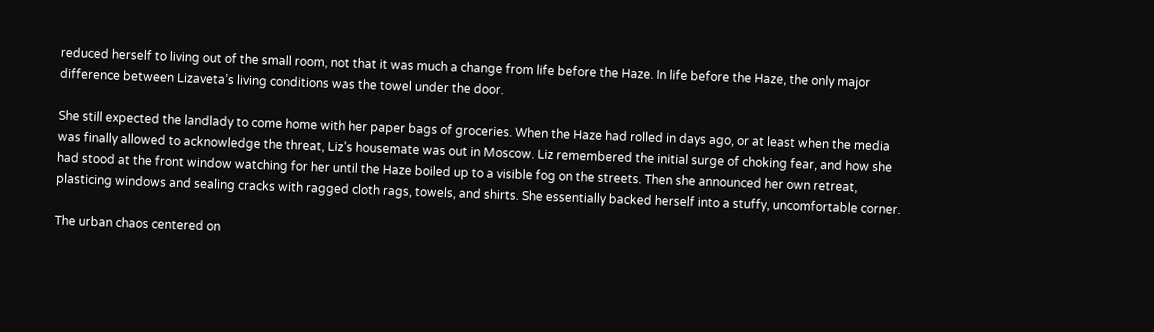reduced herself to living out of the small room, not that it was much a change from life before the Haze. In life before the Haze, the only major difference between Lizaveta’s living conditions was the towel under the door.

She still expected the landlady to come home with her paper bags of groceries. When the Haze had rolled in days ago, or at least when the media was finally allowed to acknowledge the threat, Liz’s housemate was out in Moscow. Liz remembered the initial surge of choking fear, and how she had stood at the front window watching for her until the Haze boiled up to a visible fog on the streets. Then she announced her own retreat, plasticing windows and sealing cracks with ragged cloth rags, towels, and shirts. She essentially backed herself into a stuffy, uncomfortable corner.

The urban chaos centered on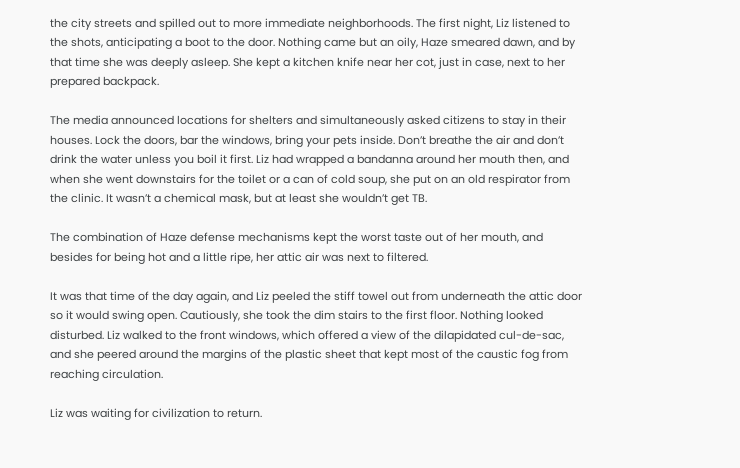the city streets and spilled out to more immediate neighborhoods. The first night, Liz listened to the shots, anticipating a boot to the door. Nothing came but an oily, Haze smeared dawn, and by that time she was deeply asleep. She kept a kitchen knife near her cot, just in case, next to her prepared backpack.

The media announced locations for shelters and simultaneously asked citizens to stay in their houses. Lock the doors, bar the windows, bring your pets inside. Don’t breathe the air and don’t drink the water unless you boil it first. Liz had wrapped a bandanna around her mouth then, and when she went downstairs for the toilet or a can of cold soup, she put on an old respirator from the clinic. It wasn’t a chemical mask, but at least she wouldn’t get TB.

The combination of Haze defense mechanisms kept the worst taste out of her mouth, and besides for being hot and a little ripe, her attic air was next to filtered.

It was that time of the day again, and Liz peeled the stiff towel out from underneath the attic door so it would swing open. Cautiously, she took the dim stairs to the first floor. Nothing looked disturbed. Liz walked to the front windows, which offered a view of the dilapidated cul-de-sac, and she peered around the margins of the plastic sheet that kept most of the caustic fog from reaching circulation.

Liz was waiting for civilization to return.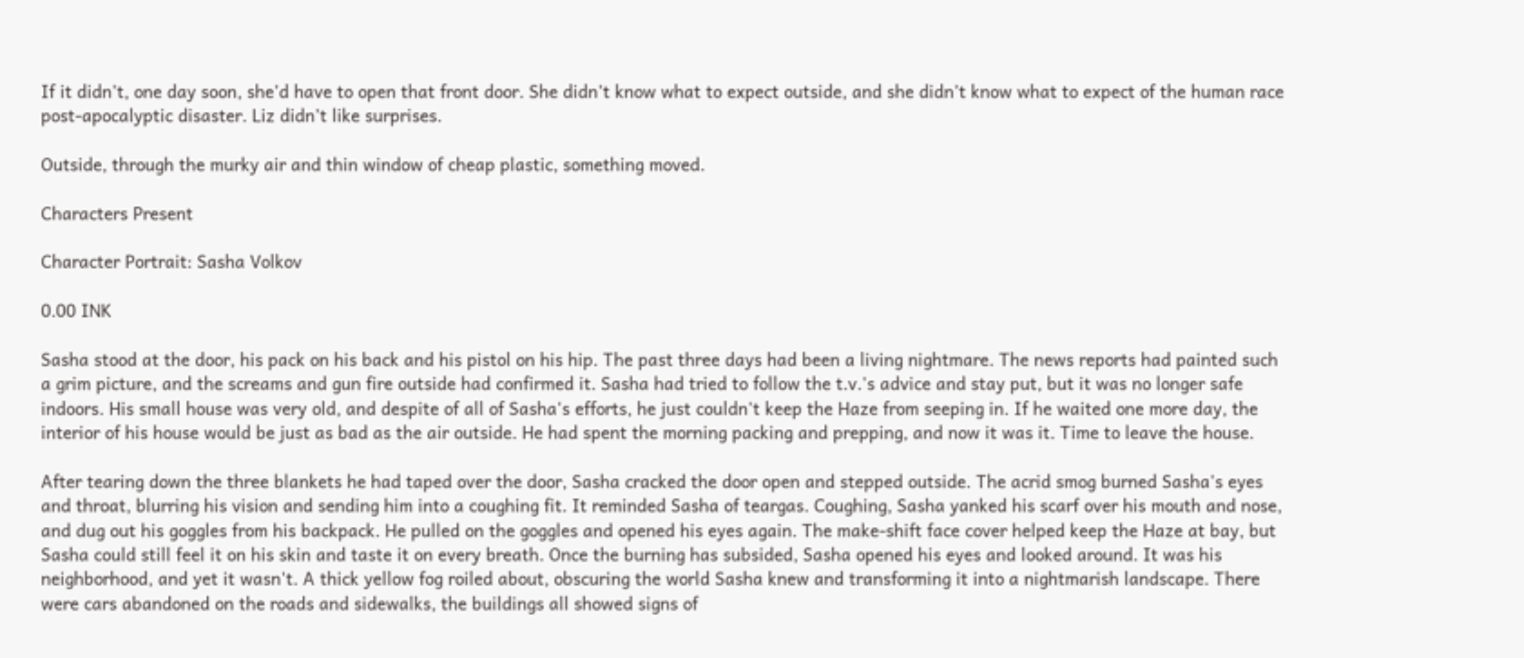If it didn’t, one day soon, she’d have to open that front door. She didn’t know what to expect outside, and she didn’t know what to expect of the human race post-apocalyptic disaster. Liz didn’t like surprises.

Outside, through the murky air and thin window of cheap plastic, something moved.

Characters Present

Character Portrait: Sasha Volkov

0.00 INK

Sasha stood at the door, his pack on his back and his pistol on his hip. The past three days had been a living nightmare. The news reports had painted such a grim picture, and the screams and gun fire outside had confirmed it. Sasha had tried to follow the t.v.'s advice and stay put, but it was no longer safe indoors. His small house was very old, and despite of all of Sasha's efforts, he just couldn't keep the Haze from seeping in. If he waited one more day, the interior of his house would be just as bad as the air outside. He had spent the morning packing and prepping, and now it was it. Time to leave the house.

After tearing down the three blankets he had taped over the door, Sasha cracked the door open and stepped outside. The acrid smog burned Sasha's eyes and throat, blurring his vision and sending him into a coughing fit. It reminded Sasha of teargas. Coughing, Sasha yanked his scarf over his mouth and nose, and dug out his goggles from his backpack. He pulled on the goggles and opened his eyes again. The make-shift face cover helped keep the Haze at bay, but Sasha could still feel it on his skin and taste it on every breath. Once the burning has subsided, Sasha opened his eyes and looked around. It was his neighborhood, and yet it wasn't. A thick yellow fog roiled about, obscuring the world Sasha knew and transforming it into a nightmarish landscape. There were cars abandoned on the roads and sidewalks, the buildings all showed signs of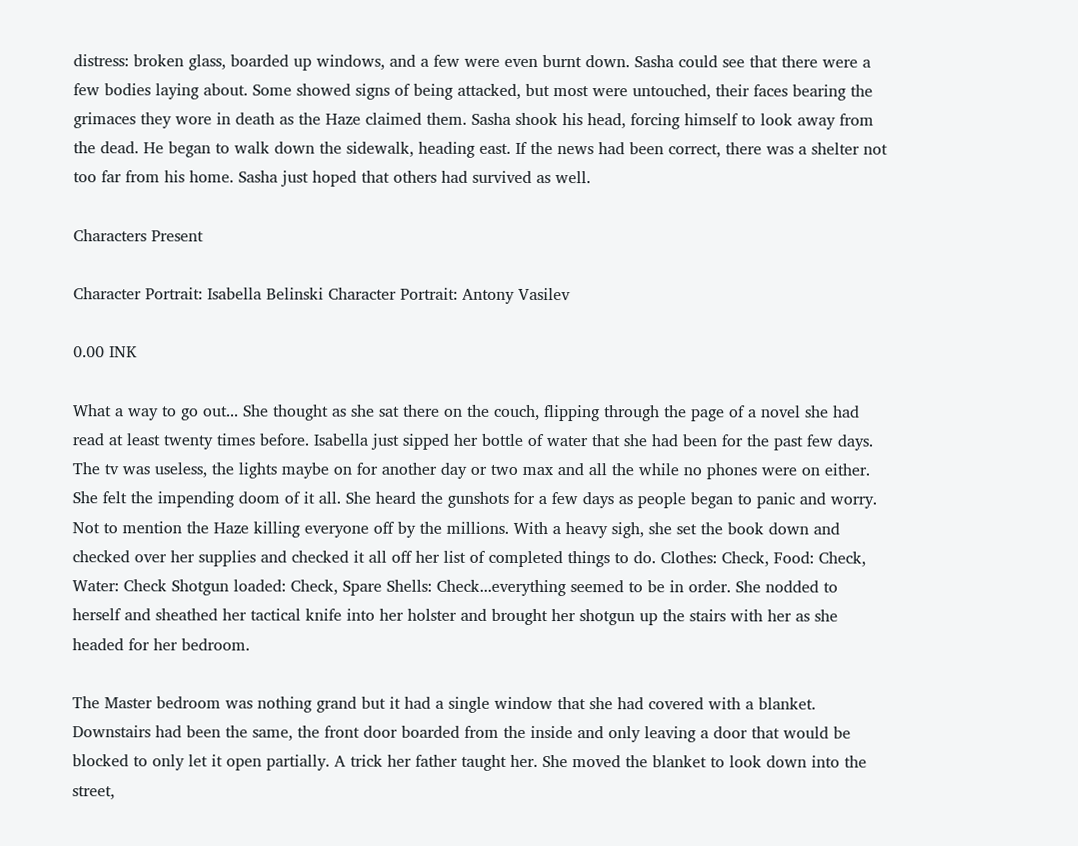distress: broken glass, boarded up windows, and a few were even burnt down. Sasha could see that there were a few bodies laying about. Some showed signs of being attacked, but most were untouched, their faces bearing the grimaces they wore in death as the Haze claimed them. Sasha shook his head, forcing himself to look away from the dead. He began to walk down the sidewalk, heading east. If the news had been correct, there was a shelter not too far from his home. Sasha just hoped that others had survived as well.

Characters Present

Character Portrait: Isabella Belinski Character Portrait: Antony Vasilev

0.00 INK

What a way to go out... She thought as she sat there on the couch, flipping through the page of a novel she had read at least twenty times before. Isabella just sipped her bottle of water that she had been for the past few days. The tv was useless, the lights maybe on for another day or two max and all the while no phones were on either. She felt the impending doom of it all. She heard the gunshots for a few days as people began to panic and worry. Not to mention the Haze killing everyone off by the millions. With a heavy sigh, she set the book down and checked over her supplies and checked it all off her list of completed things to do. Clothes: Check, Food: Check, Water: Check Shotgun loaded: Check, Spare Shells: Check...everything seemed to be in order. She nodded to herself and sheathed her tactical knife into her holster and brought her shotgun up the stairs with her as she headed for her bedroom.

The Master bedroom was nothing grand but it had a single window that she had covered with a blanket. Downstairs had been the same, the front door boarded from the inside and only leaving a door that would be blocked to only let it open partially. A trick her father taught her. She moved the blanket to look down into the street,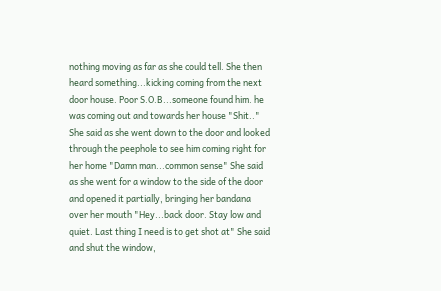nothing moving as far as she could tell. She then heard something...kicking coming from the next door house. Poor S.O.B...someone found him. he was coming out and towards her house "Shit.." She said as she went down to the door and looked through the peephole to see him coming right for her home "Damn man...common sense" She said as she went for a window to the side of the door and opened it partially, bringing her bandana over her mouth "Hey...back door. Stay low and quiet. Last thing I need is to get shot at" She said and shut the window,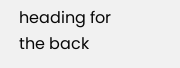heading for the back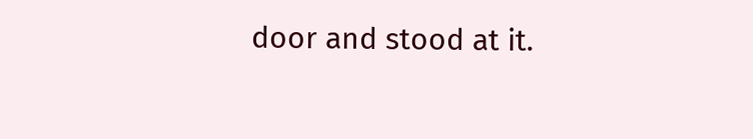door and stood at it.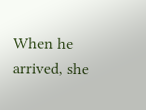When he arrived, she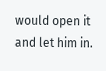would open it and let him in.